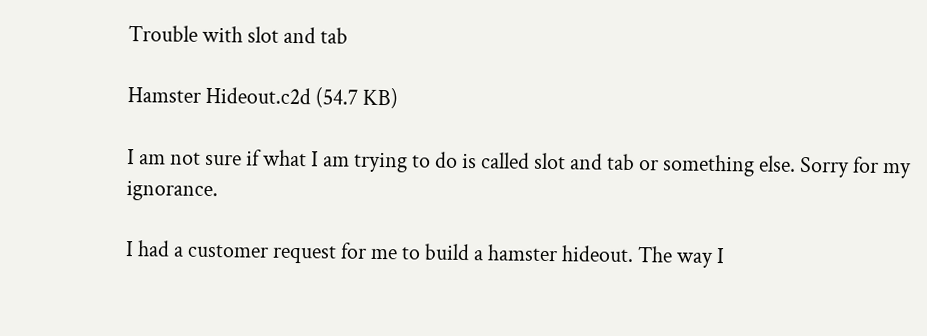Trouble with slot and tab

Hamster Hideout.c2d (54.7 KB)

I am not sure if what I am trying to do is called slot and tab or something else. Sorry for my ignorance.

I had a customer request for me to build a hamster hideout. The way I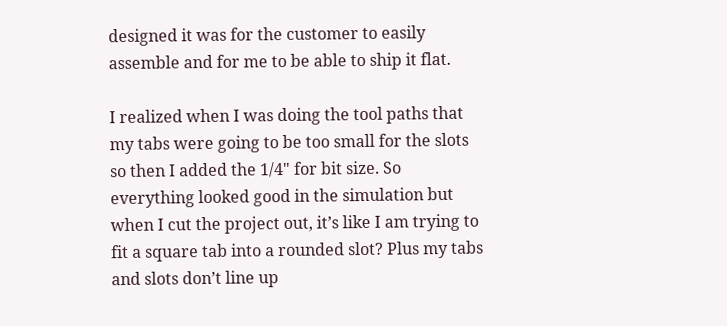designed it was for the customer to easily assemble and for me to be able to ship it flat.

I realized when I was doing the tool paths that my tabs were going to be too small for the slots so then I added the 1/4" for bit size. So everything looked good in the simulation but when I cut the project out, it’s like I am trying to fit a square tab into a rounded slot? Plus my tabs and slots don’t line up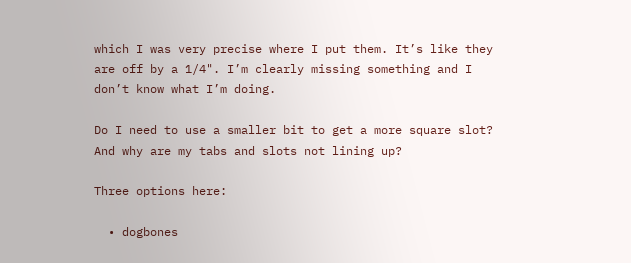which I was very precise where I put them. It’s like they are off by a 1/4". I’m clearly missing something and I don’t know what I’m doing.

Do I need to use a smaller bit to get a more square slot? And why are my tabs and slots not lining up?

Three options here:

  • dogbones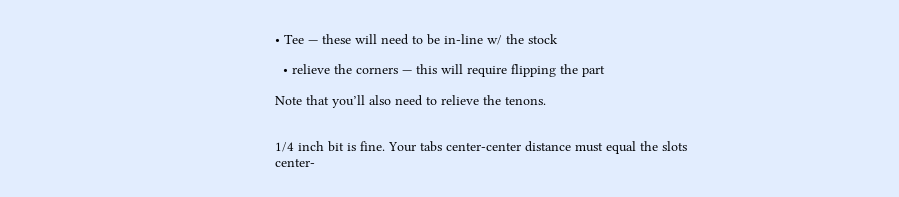• Tee — these will need to be in-line w/ the stock

  • relieve the corners — this will require flipping the part

Note that you’ll also need to relieve the tenons.


1/4 inch bit is fine. Your tabs center-center distance must equal the slots center-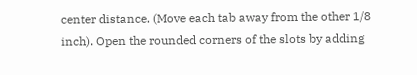center distance. (Move each tab away from the other 1/8 inch). Open the rounded corners of the slots by adding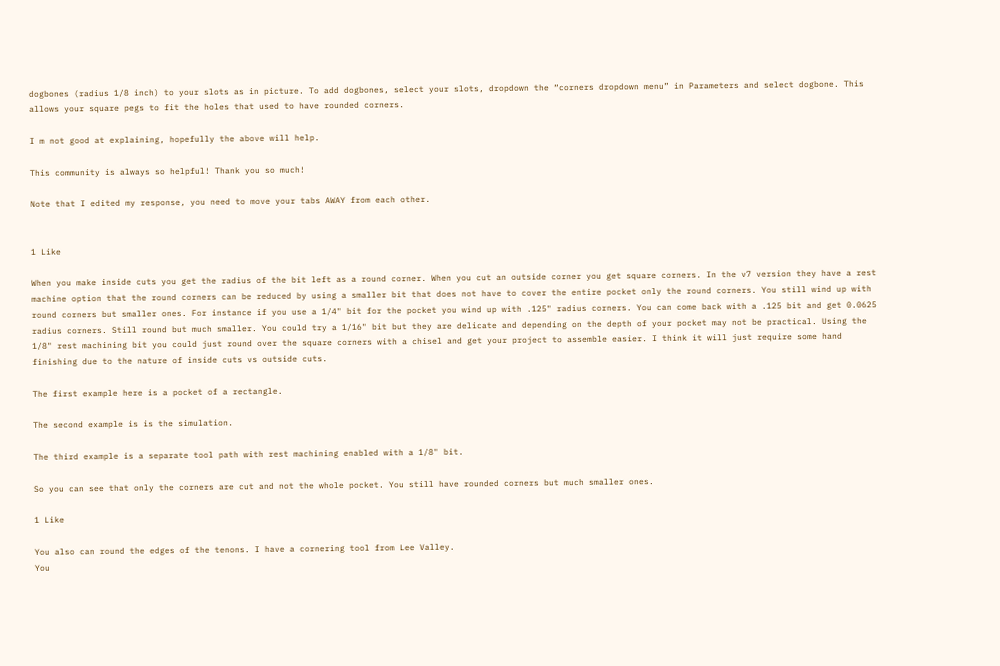dogbones (radius 1/8 inch) to your slots as in picture. To add dogbones, select your slots, dropdown the “corners dropdown menu” in Parameters and select dogbone. This allows your square pegs to fit the holes that used to have rounded corners.

I m not good at explaining, hopefully the above will help.

This community is always so helpful! Thank you so much!

Note that I edited my response, you need to move your tabs AWAY from each other.


1 Like

When you make inside cuts you get the radius of the bit left as a round corner. When you cut an outside corner you get square corners. In the v7 version they have a rest machine option that the round corners can be reduced by using a smaller bit that does not have to cover the entire pocket only the round corners. You still wind up with round corners but smaller ones. For instance if you use a 1/4" bit for the pocket you wind up with .125" radius corners. You can come back with a .125 bit and get 0.0625 radius corners. Still round but much smaller. You could try a 1/16" bit but they are delicate and depending on the depth of your pocket may not be practical. Using the 1/8" rest machining bit you could just round over the square corners with a chisel and get your project to assemble easier. I think it will just require some hand finishing due to the nature of inside cuts vs outside cuts.

The first example here is a pocket of a rectangle.

The second example is is the simulation.

The third example is a separate tool path with rest machining enabled with a 1/8" bit.

So you can see that only the corners are cut and not the whole pocket. You still have rounded corners but much smaller ones.

1 Like

You also can round the edges of the tenons. I have a cornering tool from Lee Valley.
You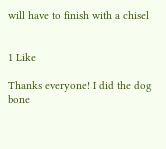will have to finish with a chisel


1 Like

Thanks everyone! I did the dog bone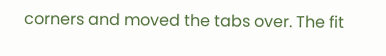corners and moved the tabs over. The fit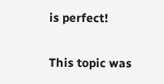is perfect!


This topic was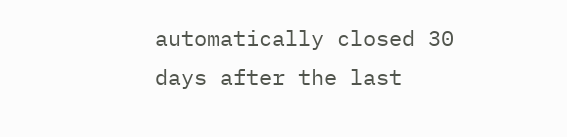automatically closed 30 days after the last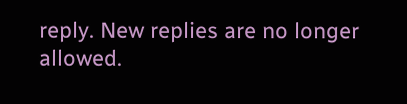reply. New replies are no longer allowed.